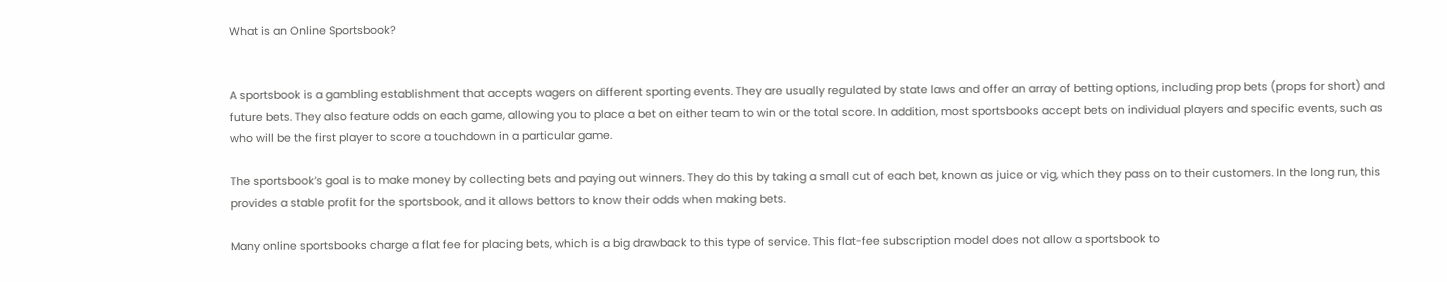What is an Online Sportsbook?


A sportsbook is a gambling establishment that accepts wagers on different sporting events. They are usually regulated by state laws and offer an array of betting options, including prop bets (props for short) and future bets. They also feature odds on each game, allowing you to place a bet on either team to win or the total score. In addition, most sportsbooks accept bets on individual players and specific events, such as who will be the first player to score a touchdown in a particular game.

The sportsbook’s goal is to make money by collecting bets and paying out winners. They do this by taking a small cut of each bet, known as juice or vig, which they pass on to their customers. In the long run, this provides a stable profit for the sportsbook, and it allows bettors to know their odds when making bets.

Many online sportsbooks charge a flat fee for placing bets, which is a big drawback to this type of service. This flat-fee subscription model does not allow a sportsbook to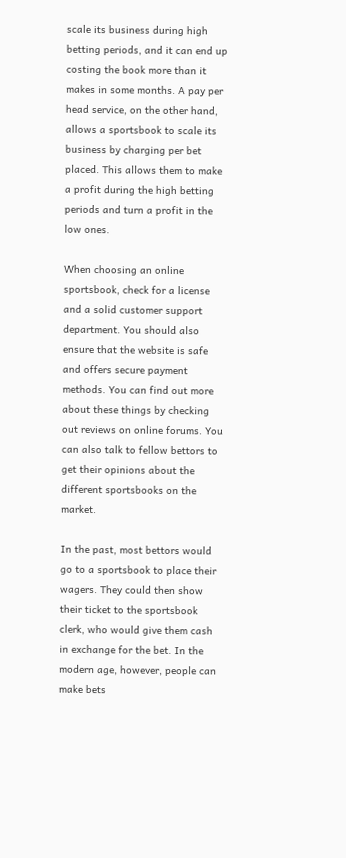scale its business during high betting periods, and it can end up costing the book more than it makes in some months. A pay per head service, on the other hand, allows a sportsbook to scale its business by charging per bet placed. This allows them to make a profit during the high betting periods and turn a profit in the low ones.

When choosing an online sportsbook, check for a license and a solid customer support department. You should also ensure that the website is safe and offers secure payment methods. You can find out more about these things by checking out reviews on online forums. You can also talk to fellow bettors to get their opinions about the different sportsbooks on the market.

In the past, most bettors would go to a sportsbook to place their wagers. They could then show their ticket to the sportsbook clerk, who would give them cash in exchange for the bet. In the modern age, however, people can make bets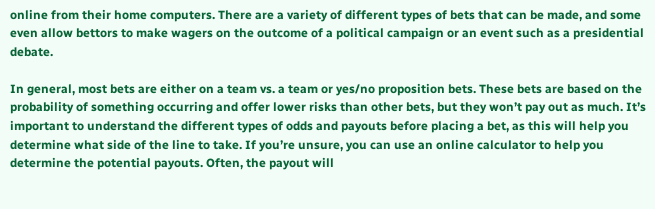online from their home computers. There are a variety of different types of bets that can be made, and some even allow bettors to make wagers on the outcome of a political campaign or an event such as a presidential debate.

In general, most bets are either on a team vs. a team or yes/no proposition bets. These bets are based on the probability of something occurring and offer lower risks than other bets, but they won’t pay out as much. It’s important to understand the different types of odds and payouts before placing a bet, as this will help you determine what side of the line to take. If you’re unsure, you can use an online calculator to help you determine the potential payouts. Often, the payout will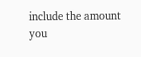include the amount you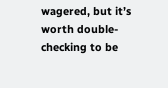wagered, but it’s worth double-checking to be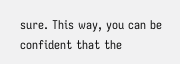sure. This way, you can be confident that the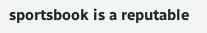sportsbook is a reputable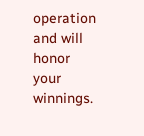operation and will honor your winnings.